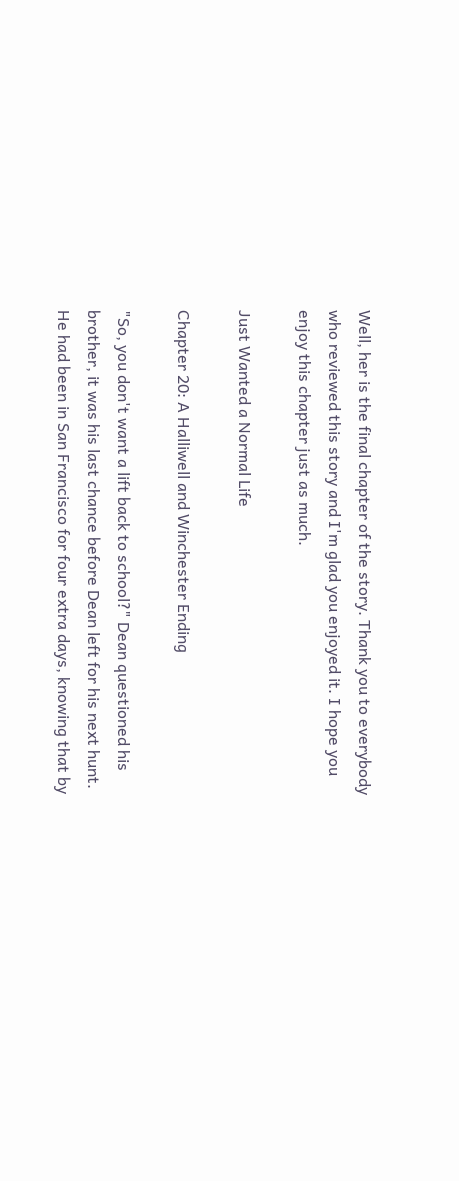Well, her is the final chapter of the story. Thank you to everybody who reviewed this story and I'm glad you enjoyed it. I hope you enjoy this chapter just as much.

Just Wanted a Normal Life

Chapter 20: A Halliwell and Winchester Ending

"So, you don't want a lift back to school?" Dean questioned his brother, it was his last chance before Dean left for his next hunt. He had been in San Francisco for four extra days, knowing that by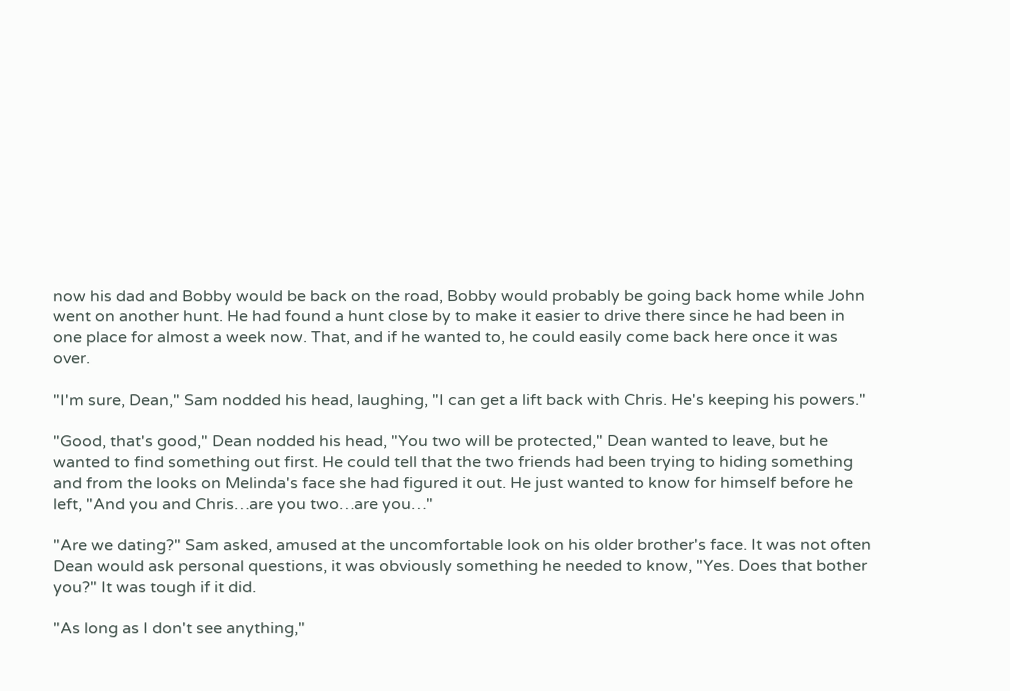now his dad and Bobby would be back on the road, Bobby would probably be going back home while John went on another hunt. He had found a hunt close by to make it easier to drive there since he had been in one place for almost a week now. That, and if he wanted to, he could easily come back here once it was over.

"I'm sure, Dean," Sam nodded his head, laughing, "I can get a lift back with Chris. He's keeping his powers."

"Good, that's good," Dean nodded his head, "You two will be protected," Dean wanted to leave, but he wanted to find something out first. He could tell that the two friends had been trying to hiding something and from the looks on Melinda's face she had figured it out. He just wanted to know for himself before he left, "And you and Chris…are you two…are you…"

"Are we dating?" Sam asked, amused at the uncomfortable look on his older brother's face. It was not often Dean would ask personal questions, it was obviously something he needed to know, "Yes. Does that bother you?" It was tough if it did.

"As long as I don't see anything,"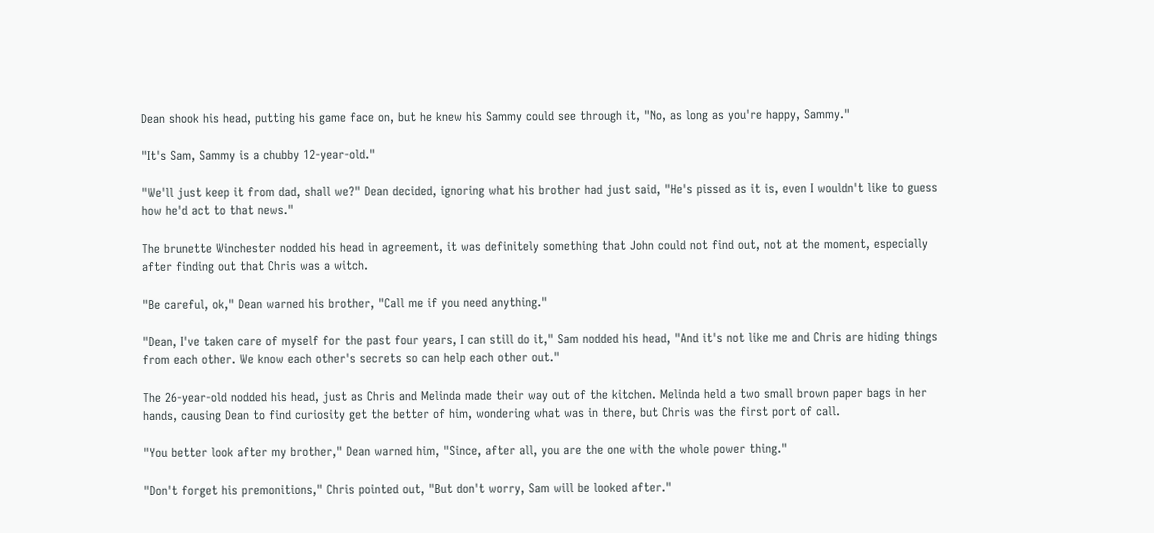Dean shook his head, putting his game face on, but he knew his Sammy could see through it, "No, as long as you're happy, Sammy."

"It's Sam, Sammy is a chubby 12-year-old."

"We'll just keep it from dad, shall we?" Dean decided, ignoring what his brother had just said, "He's pissed as it is, even I wouldn't like to guess how he'd act to that news."

The brunette Winchester nodded his head in agreement, it was definitely something that John could not find out, not at the moment, especially after finding out that Chris was a witch.

"Be careful, ok," Dean warned his brother, "Call me if you need anything."

"Dean, I've taken care of myself for the past four years, I can still do it," Sam nodded his head, "And it's not like me and Chris are hiding things from each other. We know each other's secrets so can help each other out."

The 26-year-old nodded his head, just as Chris and Melinda made their way out of the kitchen. Melinda held a two small brown paper bags in her hands, causing Dean to find curiosity get the better of him, wondering what was in there, but Chris was the first port of call.

"You better look after my brother," Dean warned him, "Since, after all, you are the one with the whole power thing."

"Don't forget his premonitions," Chris pointed out, "But don't worry, Sam will be looked after."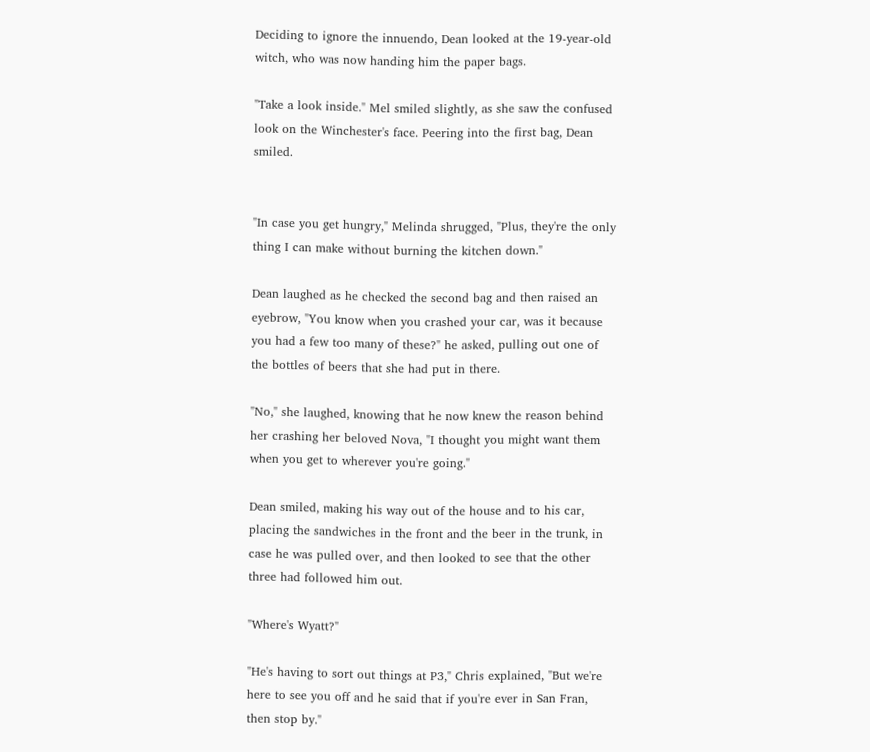Deciding to ignore the innuendo, Dean looked at the 19-year-old witch, who was now handing him the paper bags.

"Take a look inside." Mel smiled slightly, as she saw the confused look on the Winchester's face. Peering into the first bag, Dean smiled.


"In case you get hungry," Melinda shrugged, "Plus, they're the only thing I can make without burning the kitchen down."

Dean laughed as he checked the second bag and then raised an eyebrow, "You know when you crashed your car, was it because you had a few too many of these?" he asked, pulling out one of the bottles of beers that she had put in there.

"No," she laughed, knowing that he now knew the reason behind her crashing her beloved Nova, "I thought you might want them when you get to wherever you're going."

Dean smiled, making his way out of the house and to his car, placing the sandwiches in the front and the beer in the trunk, in case he was pulled over, and then looked to see that the other three had followed him out.

"Where's Wyatt?"

"He's having to sort out things at P3," Chris explained, "But we're here to see you off and he said that if you're ever in San Fran, then stop by."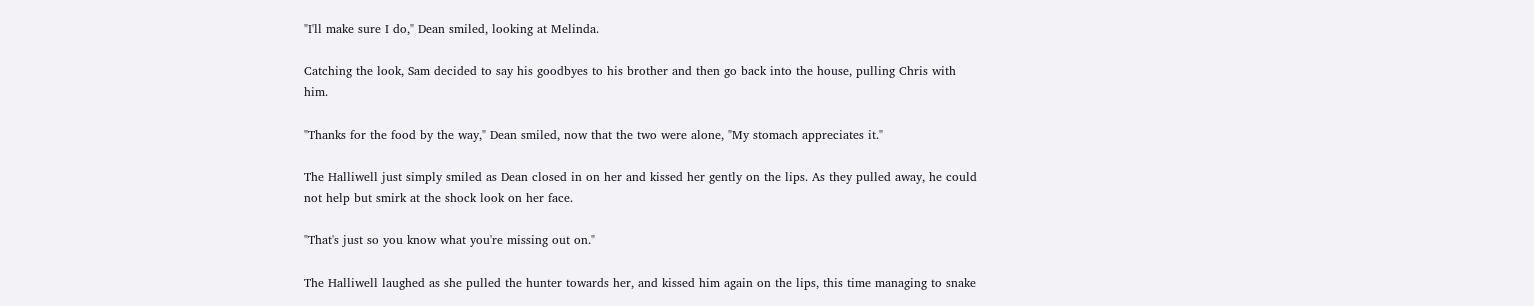"I'll make sure I do," Dean smiled, looking at Melinda.

Catching the look, Sam decided to say his goodbyes to his brother and then go back into the house, pulling Chris with him.

"Thanks for the food by the way," Dean smiled, now that the two were alone, "My stomach appreciates it."

The Halliwell just simply smiled as Dean closed in on her and kissed her gently on the lips. As they pulled away, he could not help but smirk at the shock look on her face.

"That's just so you know what you're missing out on."

The Halliwell laughed as she pulled the hunter towards her, and kissed him again on the lips, this time managing to snake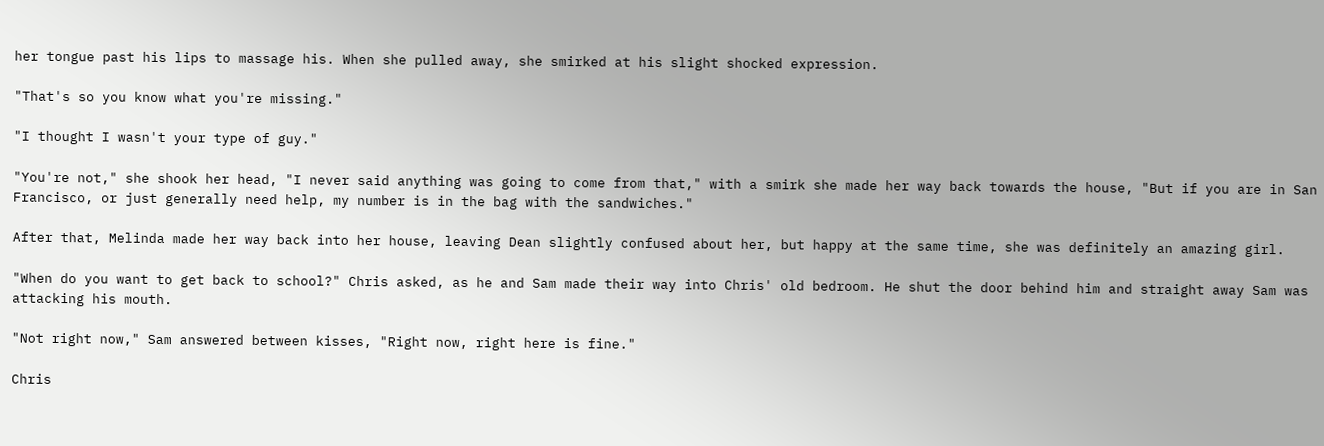her tongue past his lips to massage his. When she pulled away, she smirked at his slight shocked expression.

"That's so you know what you're missing."

"I thought I wasn't your type of guy."

"You're not," she shook her head, "I never said anything was going to come from that," with a smirk she made her way back towards the house, "But if you are in San Francisco, or just generally need help, my number is in the bag with the sandwiches."

After that, Melinda made her way back into her house, leaving Dean slightly confused about her, but happy at the same time, she was definitely an amazing girl.

"When do you want to get back to school?" Chris asked, as he and Sam made their way into Chris' old bedroom. He shut the door behind him and straight away Sam was attacking his mouth.

"Not right now," Sam answered between kisses, "Right now, right here is fine."

Chris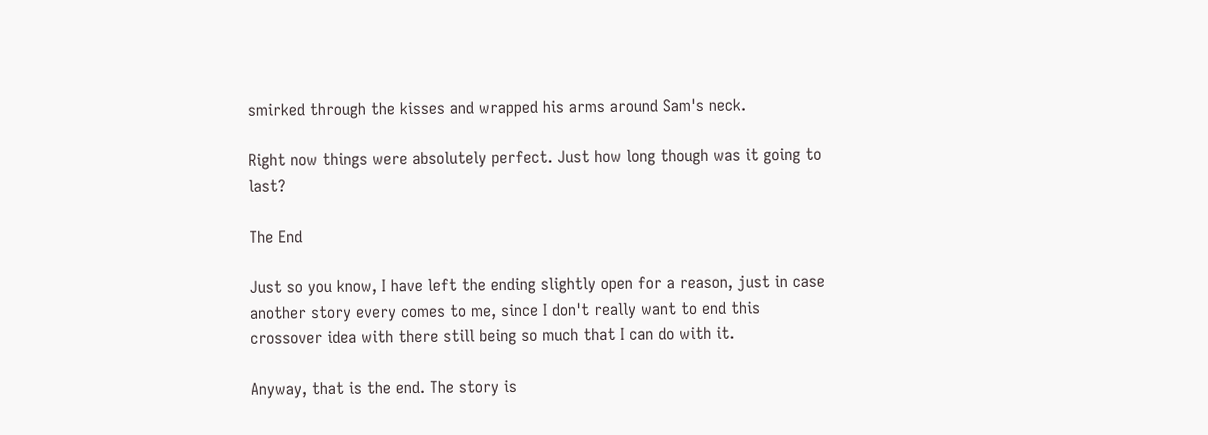smirked through the kisses and wrapped his arms around Sam's neck.

Right now things were absolutely perfect. Just how long though was it going to last?

The End

Just so you know, I have left the ending slightly open for a reason, just in case another story every comes to me, since I don't really want to end this crossover idea with there still being so much that I can do with it.

Anyway, that is the end. The story is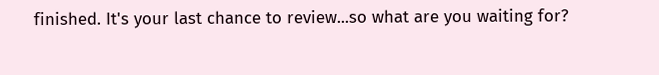finished. It's your last chance to review...so what are you waiting for?